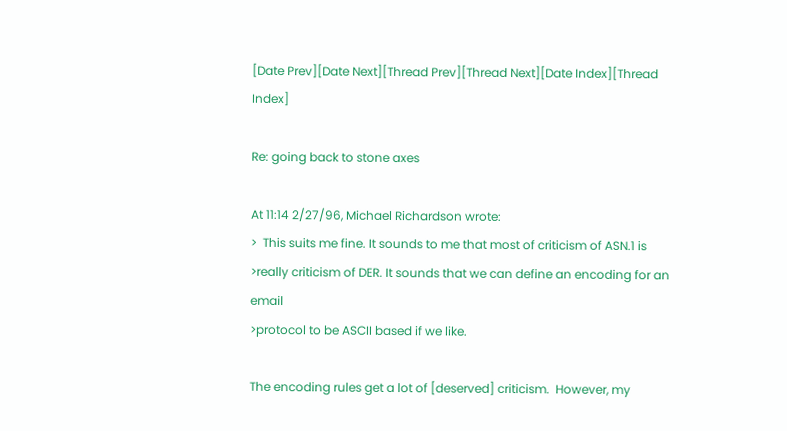[Date Prev][Date Next][Thread Prev][Thread Next][Date Index][Thread Index]

Re: going back to stone axes

At 11:14 2/27/96, Michael Richardson wrote:
>  This suits me fine. It sounds to me that most of criticism of ASN.1 is
>really criticism of DER. It sounds that we can define an encoding for an email
>protocol to be ASCII based if we like.

The encoding rules get a lot of [deserved] criticism.  However, my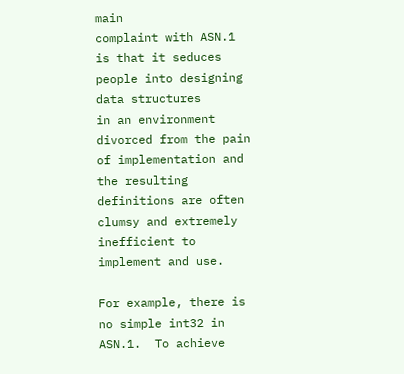main
complaint with ASN.1 is that it seduces people into designing data structures
in an environment divorced from the pain of implementation and the resulting
definitions are often clumsy and extremely inefficient to implement and use.

For example, there is no simple int32 in ASN.1.  To achieve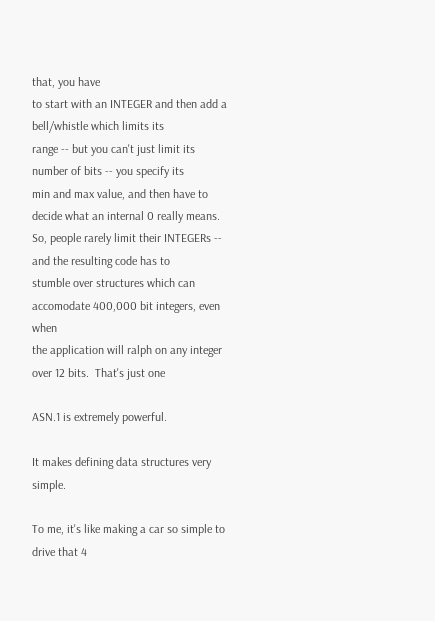that, you have
to start with an INTEGER and then add a bell/whistle which limits its
range -- but you can't just limit its number of bits -- you specify its
min and max value, and then have to decide what an internal 0 really means.
So, people rarely limit their INTEGERs -- and the resulting code has to
stumble over structures which can accomodate 400,000 bit integers, even when
the application will ralph on any integer over 12 bits.  That's just one

ASN.1 is extremely powerful.

It makes defining data structures very simple.

To me, it's like making a car so simple to drive that 4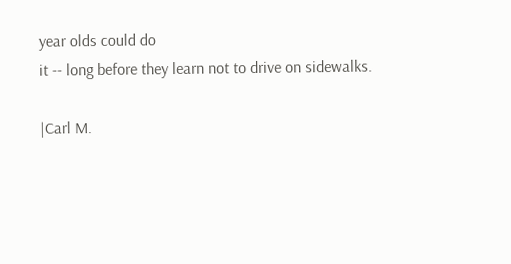year olds could do
it -- long before they learn not to drive on sidewalks.

|Carl M.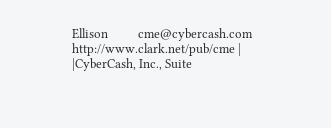Ellison          cme@cybercash.com   http://www.clark.net/pub/cme |
|CyberCash, Inc., Suite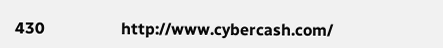430                   http://www.cybercash.com/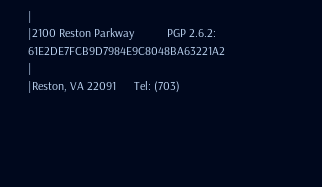|
|2100 Reston Parkway           PGP 2.6.2: 61E2DE7FCB9D7984E9C8048BA63221A2 |
|Reston, VA 22091      Tel: (703)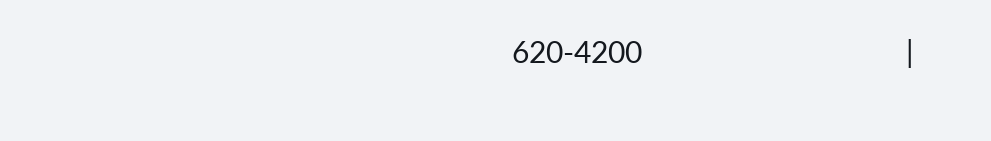620-4200                                 |